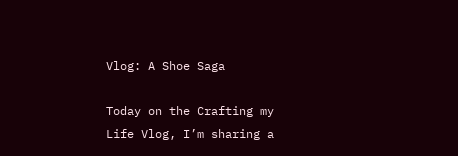Vlog: A Shoe Saga

Today on the Crafting my Life Vlog, I’m sharing a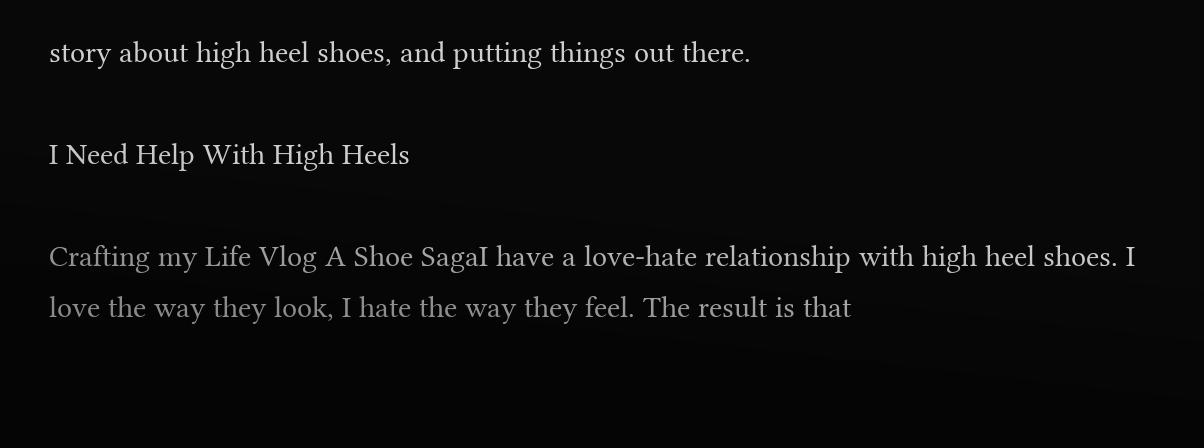story about high heel shoes, and putting things out there.

I Need Help With High Heels

Crafting my Life Vlog A Shoe SagaI have a love-hate relationship with high heel shoes. I love the way they look, I hate the way they feel. The result is that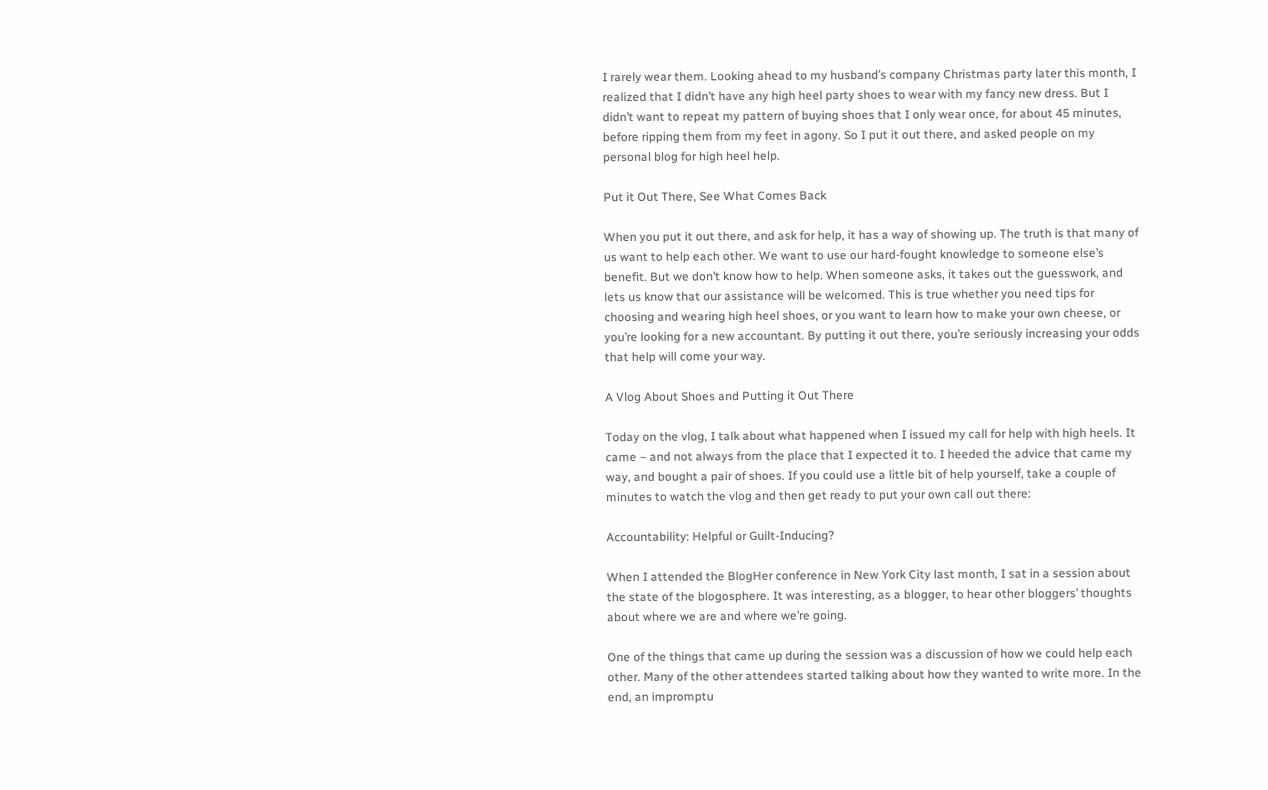I rarely wear them. Looking ahead to my husband’s company Christmas party later this month, I realized that I didn’t have any high heel party shoes to wear with my fancy new dress. But I didn’t want to repeat my pattern of buying shoes that I only wear once, for about 45 minutes, before ripping them from my feet in agony. So I put it out there, and asked people on my personal blog for high heel help.

Put it Out There, See What Comes Back

When you put it out there, and ask for help, it has a way of showing up. The truth is that many of us want to help each other. We want to use our hard-fought knowledge to someone else’s benefit. But we don’t know how to help. When someone asks, it takes out the guesswork, and lets us know that our assistance will be welcomed. This is true whether you need tips for choosing and wearing high heel shoes, or you want to learn how to make your own cheese, or you’re looking for a new accountant. By putting it out there, you’re seriously increasing your odds that help will come your way.

A Vlog About Shoes and Putting it Out There

Today on the vlog, I talk about what happened when I issued my call for help with high heels. It came – and not always from the place that I expected it to. I heeded the advice that came my way, and bought a pair of shoes. If you could use a little bit of help yourself, take a couple of minutes to watch the vlog and then get ready to put your own call out there:

Accountability: Helpful or Guilt-Inducing?

When I attended the BlogHer conference in New York City last month, I sat in a session about the state of the blogosphere. It was interesting, as a blogger, to hear other bloggers’ thoughts about where we are and where we’re going.

One of the things that came up during the session was a discussion of how we could help each other. Many of the other attendees started talking about how they wanted to write more. In the end, an impromptu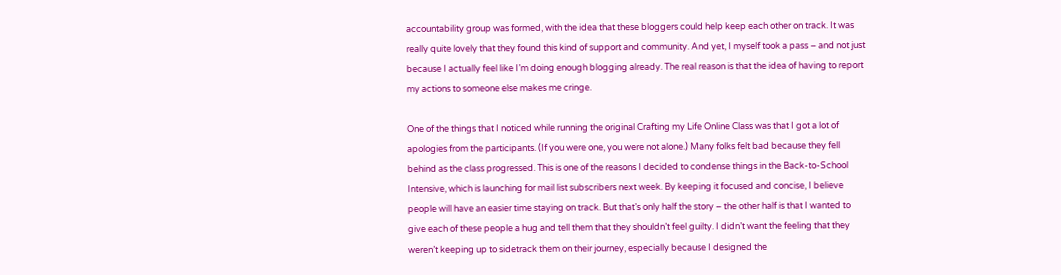accountability group was formed, with the idea that these bloggers could help keep each other on track. It was really quite lovely that they found this kind of support and community. And yet, I myself took a pass – and not just because I actually feel like I’m doing enough blogging already. The real reason is that the idea of having to report my actions to someone else makes me cringe.

One of the things that I noticed while running the original Crafting my Life Online Class was that I got a lot of apologies from the participants. (If you were one, you were not alone.) Many folks felt bad because they fell behind as the class progressed. This is one of the reasons I decided to condense things in the Back-to-School Intensive, which is launching for mail list subscribers next week. By keeping it focused and concise, I believe people will have an easier time staying on track. But that’s only half the story – the other half is that I wanted to give each of these people a hug and tell them that they shouldn’t feel guilty. I didn’t want the feeling that they weren’t keeping up to sidetrack them on their journey, especially because I designed the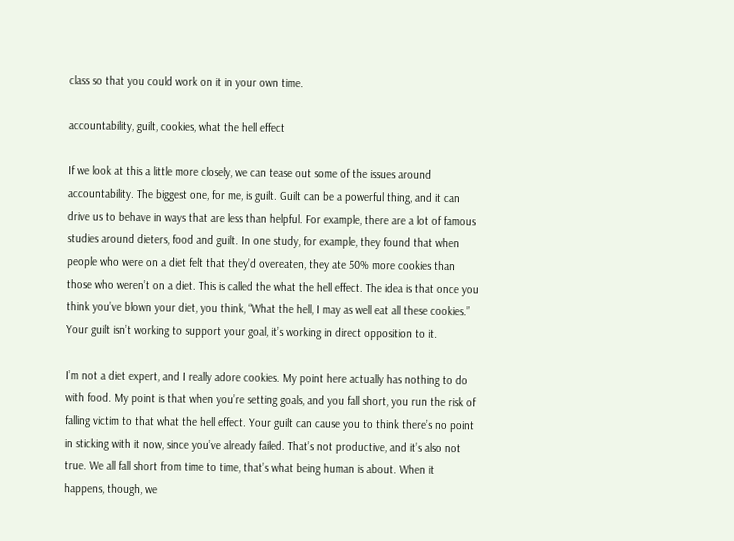class so that you could work on it in your own time.

accountability, guilt, cookies, what the hell effect

If we look at this a little more closely, we can tease out some of the issues around accountability. The biggest one, for me, is guilt. Guilt can be a powerful thing, and it can drive us to behave in ways that are less than helpful. For example, there are a lot of famous studies around dieters, food and guilt. In one study, for example, they found that when people who were on a diet felt that they’d overeaten, they ate 50% more cookies than those who weren’t on a diet. This is called the what the hell effect. The idea is that once you think you’ve blown your diet, you think, “What the hell, I may as well eat all these cookies.” Your guilt isn’t working to support your goal, it’s working in direct opposition to it.

I’m not a diet expert, and I really adore cookies. My point here actually has nothing to do with food. My point is that when you’re setting goals, and you fall short, you run the risk of falling victim to that what the hell effect. Your guilt can cause you to think there’s no point in sticking with it now, since you’ve already failed. That’s not productive, and it’s also not true. We all fall short from time to time, that’s what being human is about. When it happens, though, we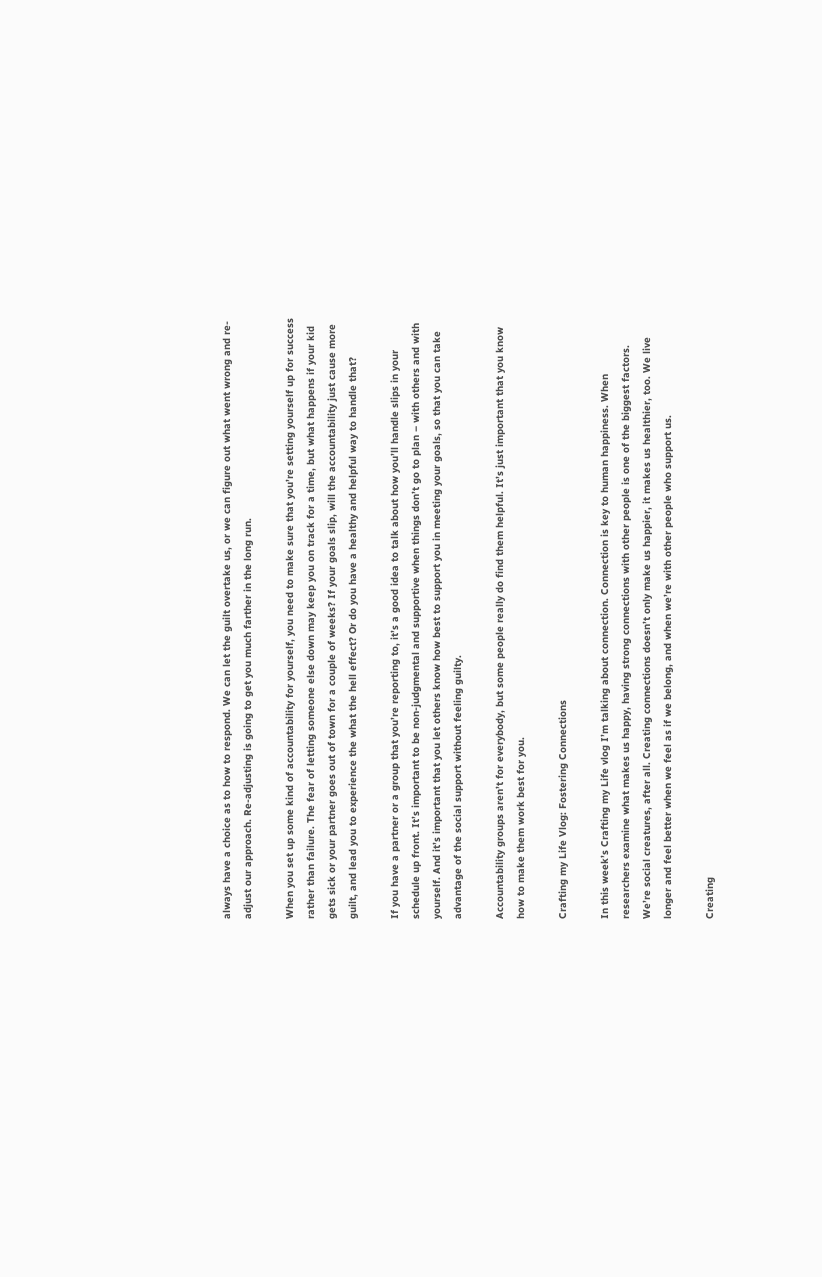always have a choice as to how to respond. We can let the guilt overtake us, or we can figure out what went wrong and re-adjust our approach. Re-adjusting is going to get you much farther in the long run.

When you set up some kind of accountability for yourself, you need to make sure that you’re setting yourself up for success rather than failure. The fear of letting someone else down may keep you on track for a time, but what happens if your kid gets sick or your partner goes out of town for a couple of weeks? If your goals slip, will the accountability just cause more guilt, and lead you to experience the what the hell effect? Or do you have a healthy and helpful way to handle that?

If you have a partner or a group that you’re reporting to, it’s a good idea to talk about how you’ll handle slips in your schedule up front. It’s important to be non-judgmental and supportive when things don’t go to plan – with others and with yourself. And it’s important that you let others know how best to support you in meeting your goals, so that you can take advantage of the social support without feeling guilty.

Accountability groups aren’t for everybody, but some people really do find them helpful. It’s just important that you know how to make them work best for you.

Crafting my Life Vlog: Fostering Connections

In this week’s Crafting my Life vlog I’m talking about connection. Connection is key to human happiness. When researchers examine what makes us happy, having strong connections with other people is one of the biggest factors. We’re social creatures, after all. Creating connections doesn’t only make us happier, it makes us healthier, too. We live longer and feel better when we feel as if we belong, and when we’re with other people who support us.

Creating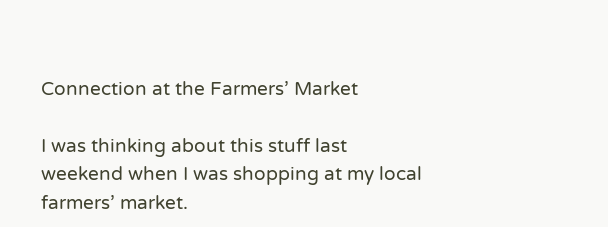Connection at the Farmers’ Market

I was thinking about this stuff last weekend when I was shopping at my local farmers’ market.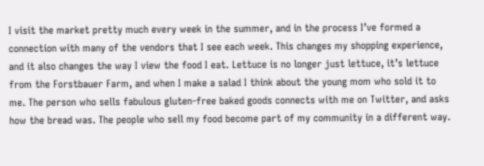I visit the market pretty much every week in the summer, and in the process I’ve formed a connection with many of the vendors that I see each week. This changes my shopping experience, and it also changes the way I view the food I eat. Lettuce is no longer just lettuce, it’s lettuce from the Forstbauer Farm, and when I make a salad I think about the young mom who sold it to me. The person who sells fabulous gluten-free baked goods connects with me on Twitter, and asks how the bread was. The people who sell my food become part of my community in a different way.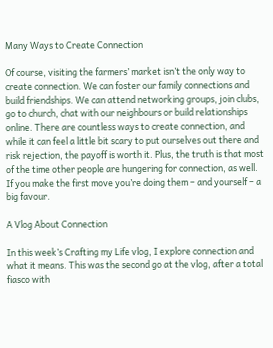Many Ways to Create Connection

Of course, visiting the farmers’ market isn’t the only way to create connection. We can foster our family connections and build friendships. We can attend networking groups, join clubs, go to church, chat with our neighbours or build relationships online. There are countless ways to create connection, and while it can feel a little bit scary to put ourselves out there and risk rejection, the payoff is worth it. Plus, the truth is that most of the time other people are hungering for connection, as well. If you make the first move you’re doing them – and yourself – a big favour.

A Vlog About Connection

In this week’s Crafting my Life vlog, I explore connection and what it means. This was the second go at the vlog, after a total fiasco with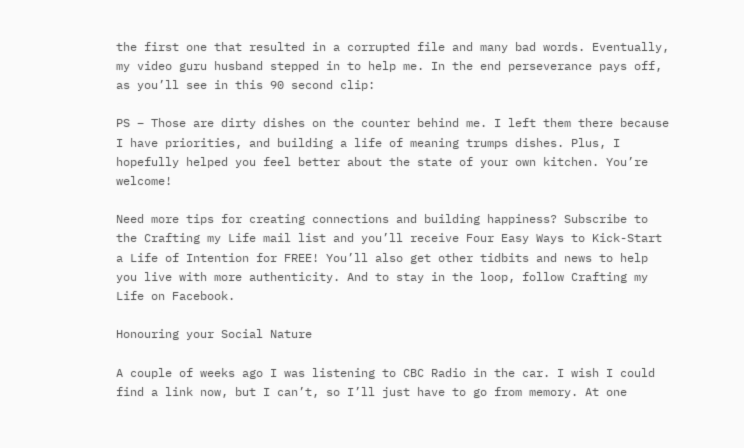the first one that resulted in a corrupted file and many bad words. Eventually, my video guru husband stepped in to help me. In the end perseverance pays off, as you’ll see in this 90 second clip:

PS – Those are dirty dishes on the counter behind me. I left them there because I have priorities, and building a life of meaning trumps dishes. Plus, I hopefully helped you feel better about the state of your own kitchen. You’re welcome!

Need more tips for creating connections and building happiness? Subscribe to the Crafting my Life mail list and you’ll receive Four Easy Ways to Kick-Start a Life of Intention for FREE! You’ll also get other tidbits and news to help you live with more authenticity. And to stay in the loop, follow Crafting my Life on Facebook.

Honouring your Social Nature

A couple of weeks ago I was listening to CBC Radio in the car. I wish I could find a link now, but I can’t, so I’ll just have to go from memory. At one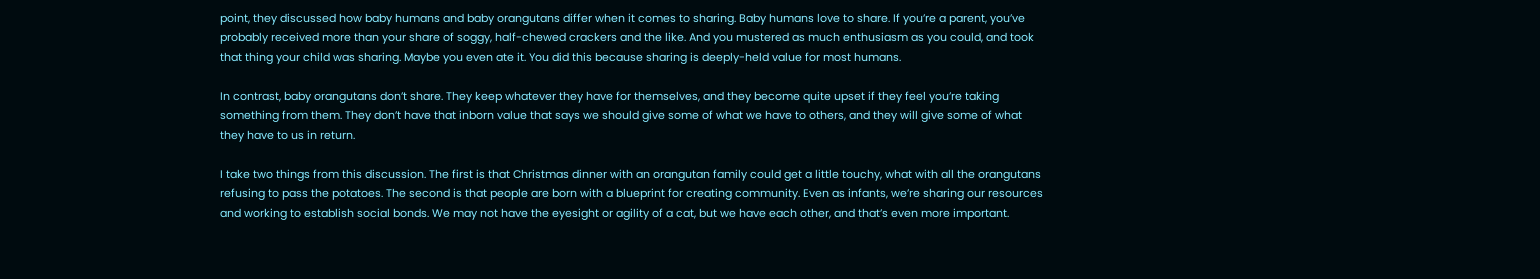point, they discussed how baby humans and baby orangutans differ when it comes to sharing. Baby humans love to share. If you’re a parent, you’ve probably received more than your share of soggy, half-chewed crackers and the like. And you mustered as much enthusiasm as you could, and took that thing your child was sharing. Maybe you even ate it. You did this because sharing is deeply-held value for most humans.

In contrast, baby orangutans don’t share. They keep whatever they have for themselves, and they become quite upset if they feel you’re taking something from them. They don’t have that inborn value that says we should give some of what we have to others, and they will give some of what they have to us in return.

I take two things from this discussion. The first is that Christmas dinner with an orangutan family could get a little touchy, what with all the orangutans refusing to pass the potatoes. The second is that people are born with a blueprint for creating community. Even as infants, we’re sharing our resources and working to establish social bonds. We may not have the eyesight or agility of a cat, but we have each other, and that’s even more important.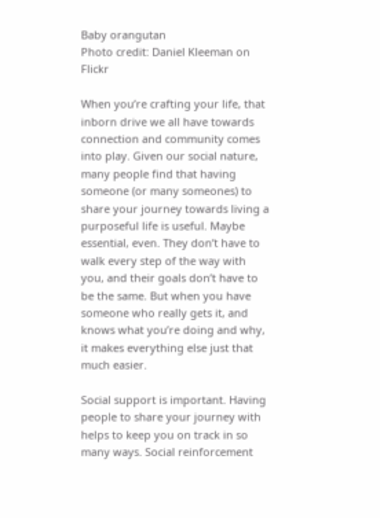Baby orangutan
Photo credit: Daniel Kleeman on Flickr

When you’re crafting your life, that inborn drive we all have towards connection and community comes into play. Given our social nature, many people find that having someone (or many someones) to share your journey towards living a purposeful life is useful. Maybe essential, even. They don’t have to walk every step of the way with you, and their goals don’t have to be the same. But when you have someone who really gets it, and knows what you’re doing and why, it makes everything else just that much easier.

Social support is important. Having people to share your journey with helps to keep you on track in so many ways. Social reinforcement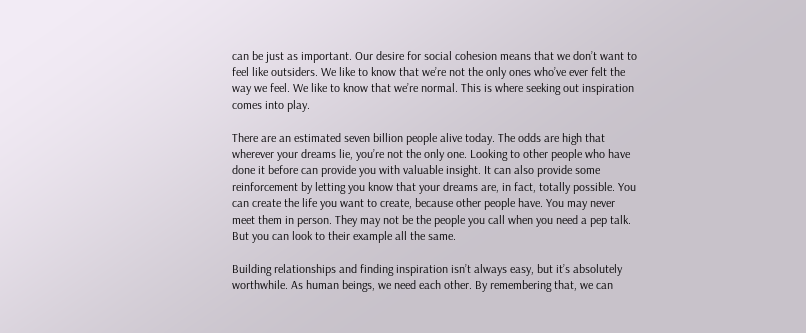can be just as important. Our desire for social cohesion means that we don’t want to feel like outsiders. We like to know that we’re not the only ones who’ve ever felt the way we feel. We like to know that we’re normal. This is where seeking out inspiration comes into play.

There are an estimated seven billion people alive today. The odds are high that wherever your dreams lie, you’re not the only one. Looking to other people who have done it before can provide you with valuable insight. It can also provide some reinforcement by letting you know that your dreams are, in fact, totally possible. You can create the life you want to create, because other people have. You may never meet them in person. They may not be the people you call when you need a pep talk. But you can look to their example all the same.

Building relationships and finding inspiration isn’t always easy, but it’s absolutely worthwhile. As human beings, we need each other. By remembering that, we can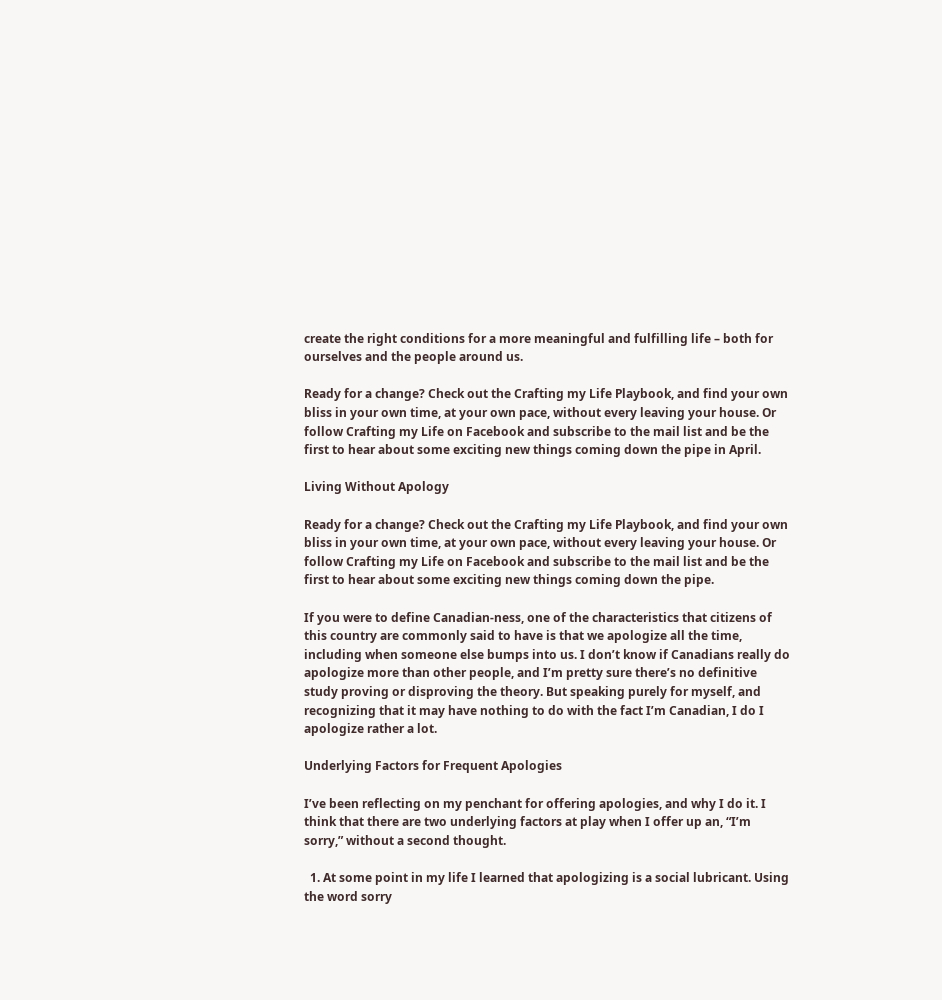create the right conditions for a more meaningful and fulfilling life – both for ourselves and the people around us.

Ready for a change? Check out the Crafting my Life Playbook, and find your own bliss in your own time, at your own pace, without every leaving your house. Or follow Crafting my Life on Facebook and subscribe to the mail list and be the first to hear about some exciting new things coming down the pipe in April.

Living Without Apology

Ready for a change? Check out the Crafting my Life Playbook, and find your own bliss in your own time, at your own pace, without every leaving your house. Or follow Crafting my Life on Facebook and subscribe to the mail list and be the first to hear about some exciting new things coming down the pipe.

If you were to define Canadian-ness, one of the characteristics that citizens of this country are commonly said to have is that we apologize all the time, including when someone else bumps into us. I don’t know if Canadians really do apologize more than other people, and I’m pretty sure there’s no definitive study proving or disproving the theory. But speaking purely for myself, and recognizing that it may have nothing to do with the fact I’m Canadian, I do I apologize rather a lot.

Underlying Factors for Frequent Apologies

I’ve been reflecting on my penchant for offering apologies, and why I do it. I think that there are two underlying factors at play when I offer up an, “I’m sorry,” without a second thought.

  1. At some point in my life I learned that apologizing is a social lubricant. Using the word sorry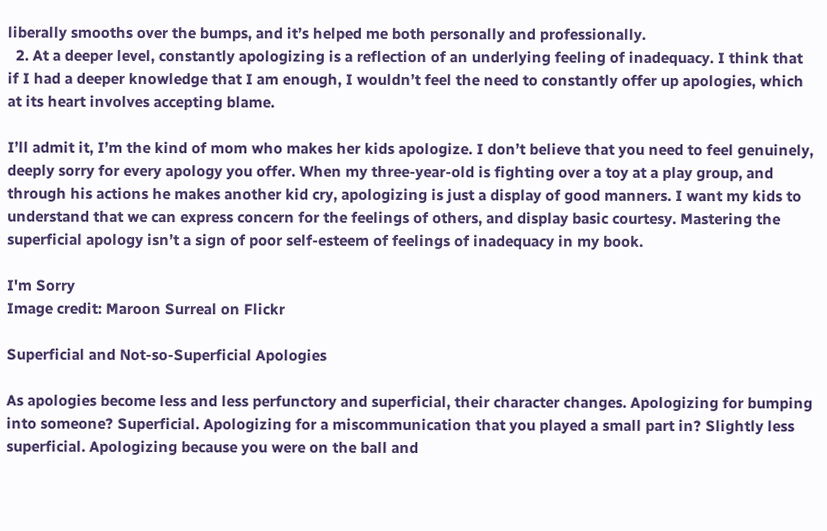liberally smooths over the bumps, and it’s helped me both personally and professionally.
  2. At a deeper level, constantly apologizing is a reflection of an underlying feeling of inadequacy. I think that if I had a deeper knowledge that I am enough, I wouldn’t feel the need to constantly offer up apologies, which at its heart involves accepting blame.

I’ll admit it, I’m the kind of mom who makes her kids apologize. I don’t believe that you need to feel genuinely, deeply sorry for every apology you offer. When my three-year-old is fighting over a toy at a play group, and through his actions he makes another kid cry, apologizing is just a display of good manners. I want my kids to understand that we can express concern for the feelings of others, and display basic courtesy. Mastering the superficial apology isn’t a sign of poor self-esteem of feelings of inadequacy in my book.

I'm Sorry
Image credit: Maroon Surreal on Flickr

Superficial and Not-so-Superficial Apologies

As apologies become less and less perfunctory and superficial, their character changes. Apologizing for bumping into someone? Superficial. Apologizing for a miscommunication that you played a small part in? Slightly less superficial. Apologizing because you were on the ball and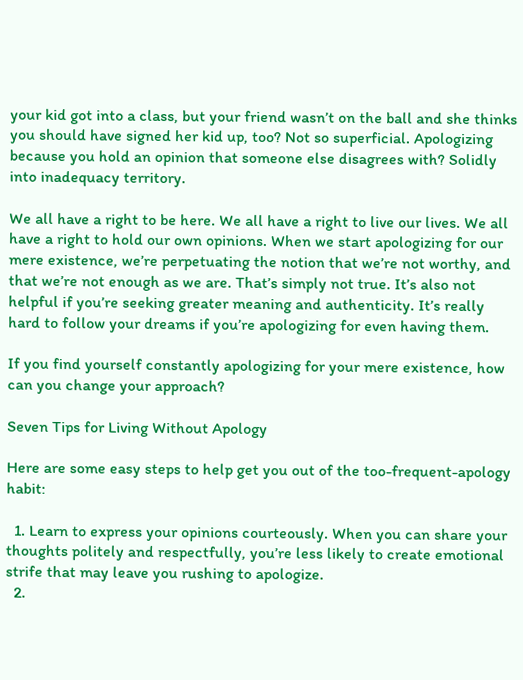your kid got into a class, but your friend wasn’t on the ball and she thinks you should have signed her kid up, too? Not so superficial. Apologizing because you hold an opinion that someone else disagrees with? Solidly into inadequacy territory.

We all have a right to be here. We all have a right to live our lives. We all have a right to hold our own opinions. When we start apologizing for our mere existence, we’re perpetuating the notion that we’re not worthy, and that we’re not enough as we are. That’s simply not true. It’s also not helpful if you’re seeking greater meaning and authenticity. It’s really hard to follow your dreams if you’re apologizing for even having them.

If you find yourself constantly apologizing for your mere existence, how can you change your approach?

Seven Tips for Living Without Apology

Here are some easy steps to help get you out of the too-frequent-apology habit:

  1. Learn to express your opinions courteously. When you can share your thoughts politely and respectfully, you’re less likely to create emotional strife that may leave you rushing to apologize.
  2.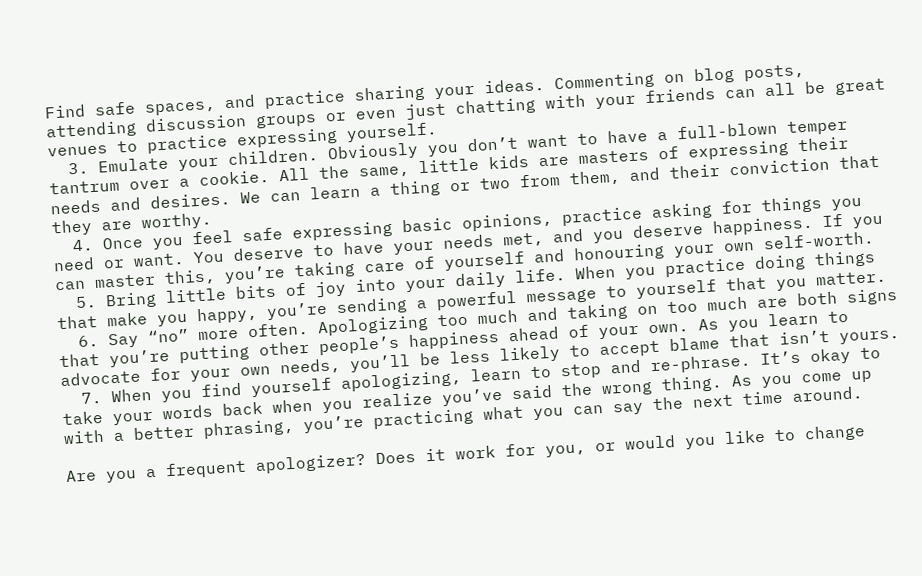Find safe spaces, and practice sharing your ideas. Commenting on blog posts, attending discussion groups or even just chatting with your friends can all be great venues to practice expressing yourself.
  3. Emulate your children. Obviously you don’t want to have a full-blown temper tantrum over a cookie. All the same, little kids are masters of expressing their needs and desires. We can learn a thing or two from them, and their conviction that they are worthy.
  4. Once you feel safe expressing basic opinions, practice asking for things you need or want. You deserve to have your needs met, and you deserve happiness. If you can master this, you’re taking care of yourself and honouring your own self-worth.
  5. Bring little bits of joy into your daily life. When you practice doing things that make you happy, you’re sending a powerful message to yourself that you matter.
  6. Say “no” more often. Apologizing too much and taking on too much are both signs that you’re putting other people’s happiness ahead of your own. As you learn to advocate for your own needs, you’ll be less likely to accept blame that isn’t yours.
  7. When you find yourself apologizing, learn to stop and re-phrase. It’s okay to take your words back when you realize you’ve said the wrong thing. As you come up with a better phrasing, you’re practicing what you can say the next time around.

Are you a frequent apologizer? Does it work for you, or would you like to change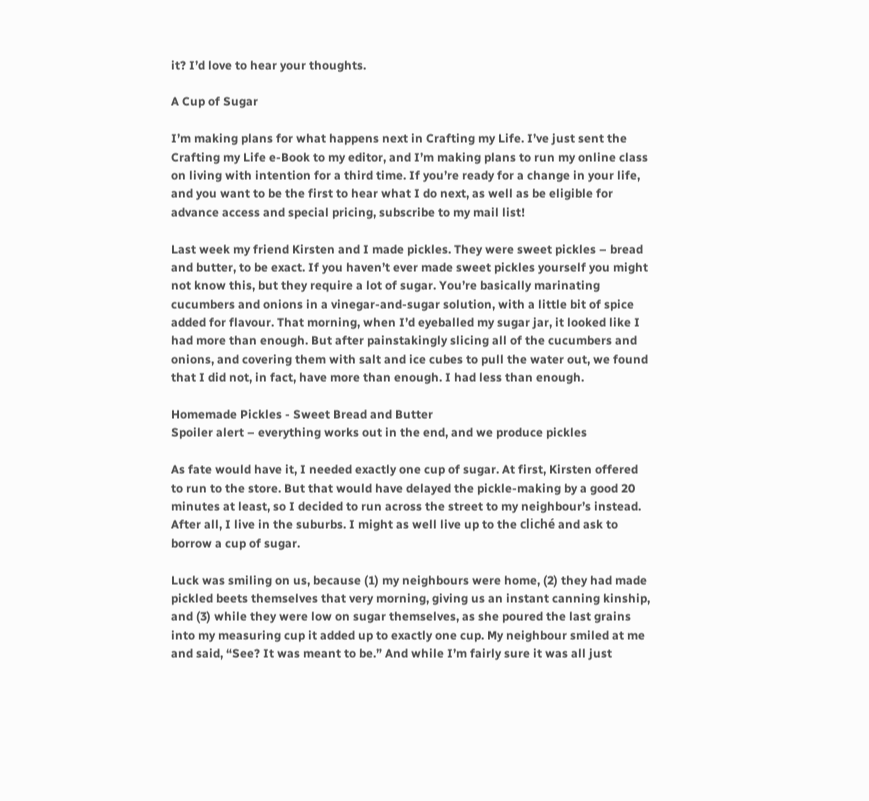it? I’d love to hear your thoughts.

A Cup of Sugar

I’m making plans for what happens next in Crafting my Life. I’ve just sent the Crafting my Life e-Book to my editor, and I’m making plans to run my online class on living with intention for a third time. If you’re ready for a change in your life, and you want to be the first to hear what I do next, as well as be eligible for advance access and special pricing, subscribe to my mail list!

Last week my friend Kirsten and I made pickles. They were sweet pickles – bread and butter, to be exact. If you haven’t ever made sweet pickles yourself you might not know this, but they require a lot of sugar. You’re basically marinating cucumbers and onions in a vinegar-and-sugar solution, with a little bit of spice added for flavour. That morning, when I’d eyeballed my sugar jar, it looked like I had more than enough. But after painstakingly slicing all of the cucumbers and onions, and covering them with salt and ice cubes to pull the water out, we found that I did not, in fact, have more than enough. I had less than enough.

Homemade Pickles - Sweet Bread and Butter
Spoiler alert – everything works out in the end, and we produce pickles

As fate would have it, I needed exactly one cup of sugar. At first, Kirsten offered to run to the store. But that would have delayed the pickle-making by a good 20 minutes at least, so I decided to run across the street to my neighbour’s instead. After all, I live in the suburbs. I might as well live up to the cliché and ask to borrow a cup of sugar.

Luck was smiling on us, because (1) my neighbours were home, (2) they had made pickled beets themselves that very morning, giving us an instant canning kinship, and (3) while they were low on sugar themselves, as she poured the last grains into my measuring cup it added up to exactly one cup. My neighbour smiled at me and said, “See? It was meant to be.” And while I’m fairly sure it was all just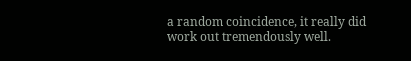a random coincidence, it really did work out tremendously well.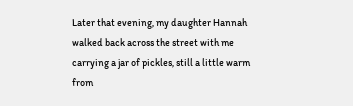Later that evening, my daughter Hannah walked back across the street with me carrying a jar of pickles, still a little warm from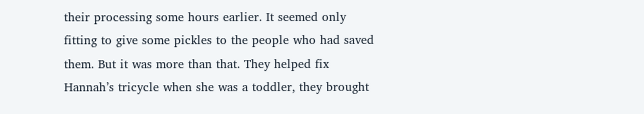their processing some hours earlier. It seemed only fitting to give some pickles to the people who had saved them. But it was more than that. They helped fix Hannah’s tricycle when she was a toddler, they brought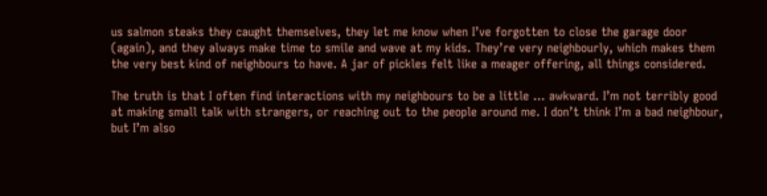us salmon steaks they caught themselves, they let me know when I’ve forgotten to close the garage door (again), and they always make time to smile and wave at my kids. They’re very neighbourly, which makes them the very best kind of neighbours to have. A jar of pickles felt like a meager offering, all things considered.

The truth is that I often find interactions with my neighbours to be a little … awkward. I’m not terribly good at making small talk with strangers, or reaching out to the people around me. I don’t think I’m a bad neighbour, but I’m also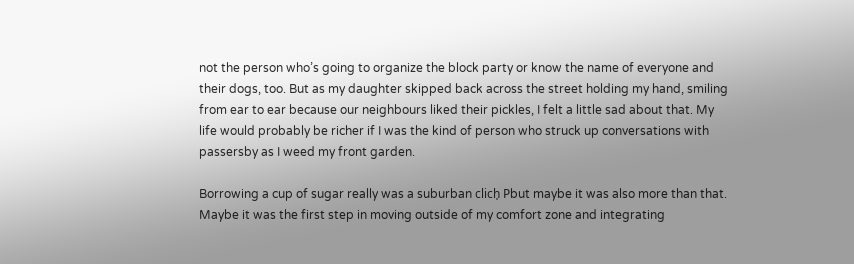not the person who’s going to organize the block party or know the name of everyone and their dogs, too. But as my daughter skipped back across the street holding my hand, smiling from ear to ear because our neighbours liked their pickles, I felt a little sad about that. My life would probably be richer if I was the kind of person who struck up conversations with passersby as I weed my front garden.

Borrowing a cup of sugar really was a suburban clich̩ Рbut maybe it was also more than that. Maybe it was the first step in moving outside of my comfort zone and integrating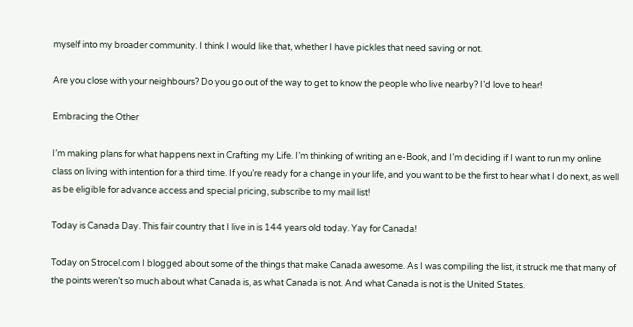myself into my broader community. I think I would like that, whether I have pickles that need saving or not.

Are you close with your neighbours? Do you go out of the way to get to know the people who live nearby? I’d love to hear!

Embracing the Other

I’m making plans for what happens next in Crafting my Life. I’m thinking of writing an e-Book, and I’m deciding if I want to run my online class on living with intention for a third time. If you’re ready for a change in your life, and you want to be the first to hear what I do next, as well as be eligible for advance access and special pricing, subscribe to my mail list!

Today is Canada Day. This fair country that I live in is 144 years old today. Yay for Canada!

Today on Strocel.com I blogged about some of the things that make Canada awesome. As I was compiling the list, it struck me that many of the points weren’t so much about what Canada is, as what Canada is not. And what Canada is not is the United States.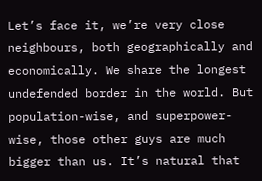Let’s face it, we’re very close neighbours, both geographically and economically. We share the longest undefended border in the world. But population-wise, and superpower-wise, those other guys are much bigger than us. It’s natural that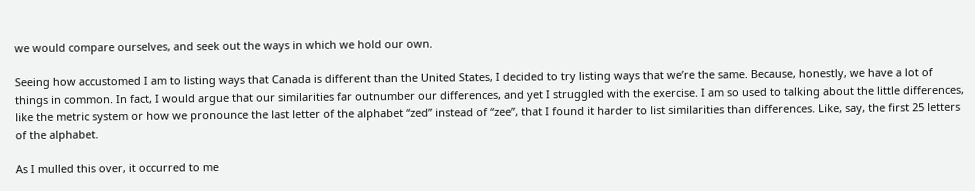we would compare ourselves, and seek out the ways in which we hold our own.

Seeing how accustomed I am to listing ways that Canada is different than the United States, I decided to try listing ways that we’re the same. Because, honestly, we have a lot of things in common. In fact, I would argue that our similarities far outnumber our differences, and yet I struggled with the exercise. I am so used to talking about the little differences, like the metric system or how we pronounce the last letter of the alphabet “zed” instead of “zee”, that I found it harder to list similarities than differences. Like, say, the first 25 letters of the alphabet.

As I mulled this over, it occurred to me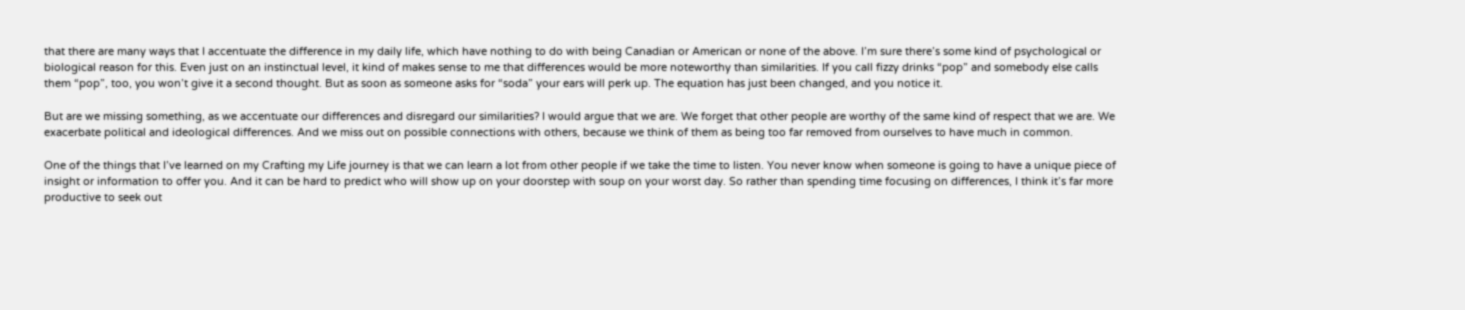that there are many ways that I accentuate the difference in my daily life, which have nothing to do with being Canadian or American or none of the above. I’m sure there’s some kind of psychological or biological reason for this. Even just on an instinctual level, it kind of makes sense to me that differences would be more noteworthy than similarities. If you call fizzy drinks “pop” and somebody else calls them “pop”, too, you won’t give it a second thought. But as soon as someone asks for “soda” your ears will perk up. The equation has just been changed, and you notice it.

But are we missing something, as we accentuate our differences and disregard our similarities? I would argue that we are. We forget that other people are worthy of the same kind of respect that we are. We exacerbate political and ideological differences. And we miss out on possible connections with others, because we think of them as being too far removed from ourselves to have much in common.

One of the things that I’ve learned on my Crafting my Life journey is that we can learn a lot from other people if we take the time to listen. You never know when someone is going to have a unique piece of insight or information to offer you. And it can be hard to predict who will show up on your doorstep with soup on your worst day. So rather than spending time focusing on differences, I think it’s far more productive to seek out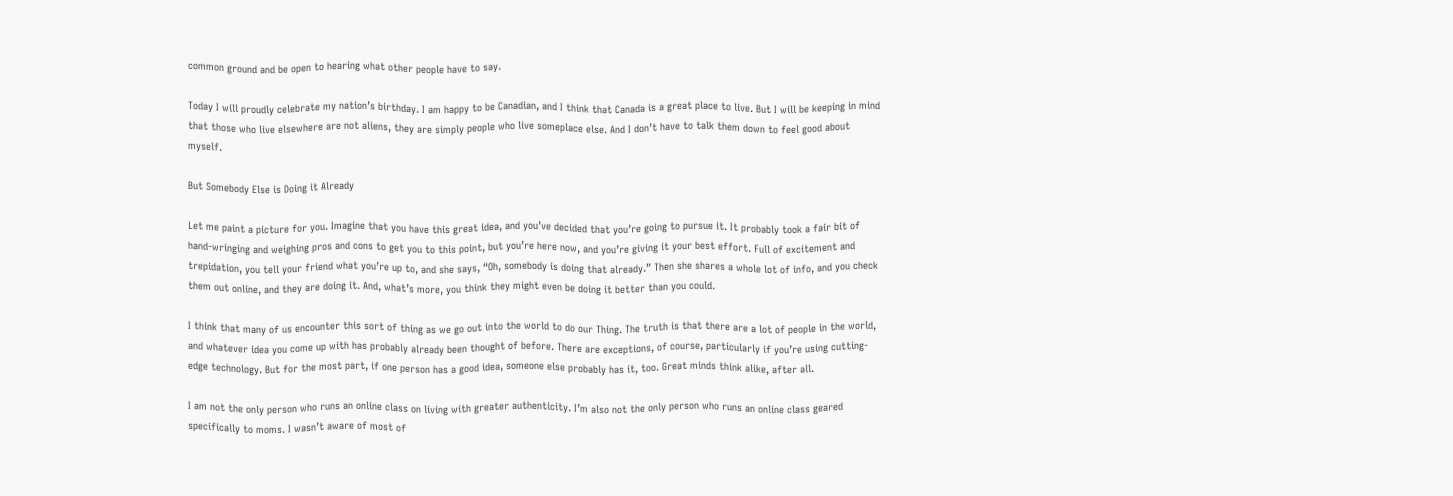common ground and be open to hearing what other people have to say.

Today I will proudly celebrate my nation’s birthday. I am happy to be Canadian, and I think that Canada is a great place to live. But I will be keeping in mind that those who live elsewhere are not aliens, they are simply people who live someplace else. And I don’t have to talk them down to feel good about myself.

But Somebody Else is Doing it Already

Let me paint a picture for you. Imagine that you have this great idea, and you’ve decided that you’re going to pursue it. It probably took a fair bit of hand-wringing and weighing pros and cons to get you to this point, but you’re here now, and you’re giving it your best effort. Full of excitement and trepidation, you tell your friend what you’re up to, and she says, “Oh, somebody is doing that already.” Then she shares a whole lot of info, and you check them out online, and they are doing it. And, what’s more, you think they might even be doing it better than you could.

I think that many of us encounter this sort of thing as we go out into the world to do our Thing. The truth is that there are a lot of people in the world, and whatever idea you come up with has probably already been thought of before. There are exceptions, of course, particularly if you’re using cutting-edge technology. But for the most part, if one person has a good idea, someone else probably has it, too. Great minds think alike, after all.

I am not the only person who runs an online class on living with greater authenticity. I’m also not the only person who runs an online class geared specifically to moms. I wasn’t aware of most of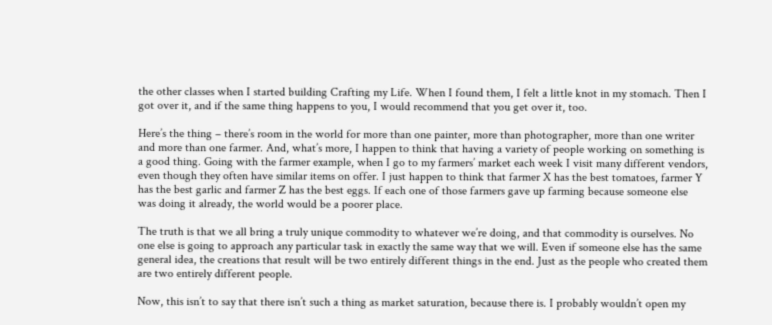the other classes when I started building Crafting my Life. When I found them, I felt a little knot in my stomach. Then I got over it, and if the same thing happens to you, I would recommend that you get over it, too.

Here’s the thing – there’s room in the world for more than one painter, more than photographer, more than one writer and more than one farmer. And, what’s more, I happen to think that having a variety of people working on something is a good thing. Going with the farmer example, when I go to my farmers’ market each week I visit many different vendors, even though they often have similar items on offer. I just happen to think that farmer X has the best tomatoes, farmer Y has the best garlic and farmer Z has the best eggs. If each one of those farmers gave up farming because someone else was doing it already, the world would be a poorer place.

The truth is that we all bring a truly unique commodity to whatever we’re doing, and that commodity is ourselves. No one else is going to approach any particular task in exactly the same way that we will. Even if someone else has the same general idea, the creations that result will be two entirely different things in the end. Just as the people who created them are two entirely different people.

Now, this isn’t to say that there isn’t such a thing as market saturation, because there is. I probably wouldn’t open my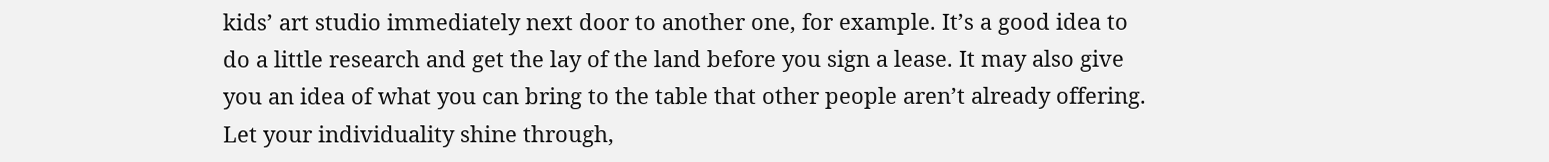kids’ art studio immediately next door to another one, for example. It’s a good idea to do a little research and get the lay of the land before you sign a lease. It may also give you an idea of what you can bring to the table that other people aren’t already offering. Let your individuality shine through,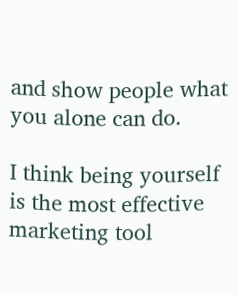and show people what you alone can do.

I think being yourself is the most effective marketing tool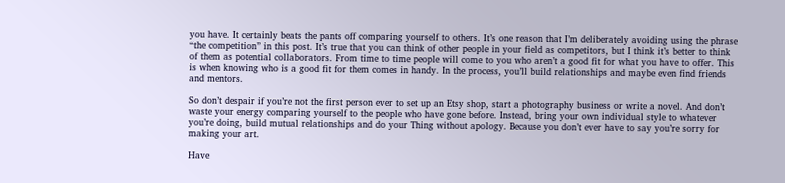you have. It certainly beats the pants off comparing yourself to others. It’s one reason that I’m deliberately avoiding using the phrase “the competition” in this post. It’s true that you can think of other people in your field as competitors, but I think it’s better to think of them as potential collaborators. From time to time people will come to you who aren’t a good fit for what you have to offer. This is when knowing who is a good fit for them comes in handy. In the process, you’ll build relationships and maybe even find friends and mentors.

So don’t despair if you’re not the first person ever to set up an Etsy shop, start a photography business or write a novel. And don’t waste your energy comparing yourself to the people who have gone before. Instead, bring your own individual style to whatever you’re doing, build mutual relationships and do your Thing without apology. Because you don’t ever have to say you’re sorry for making your art.

Have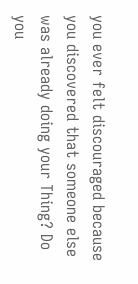you ever felt discouraged because you discovered that someone else was already doing your Thing? Do you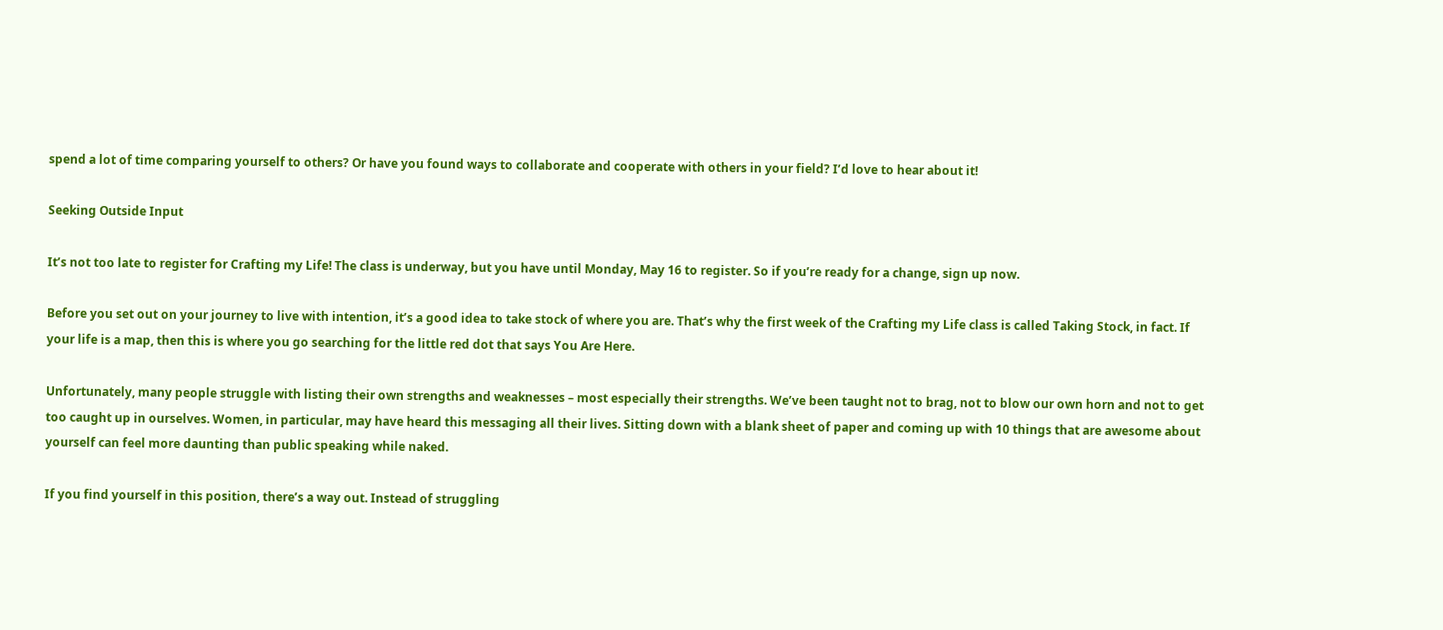spend a lot of time comparing yourself to others? Or have you found ways to collaborate and cooperate with others in your field? I’d love to hear about it!

Seeking Outside Input

It’s not too late to register for Crafting my Life! The class is underway, but you have until Monday, May 16 to register. So if you’re ready for a change, sign up now.

Before you set out on your journey to live with intention, it’s a good idea to take stock of where you are. That’s why the first week of the Crafting my Life class is called Taking Stock, in fact. If your life is a map, then this is where you go searching for the little red dot that says You Are Here.

Unfortunately, many people struggle with listing their own strengths and weaknesses – most especially their strengths. We’ve been taught not to brag, not to blow our own horn and not to get too caught up in ourselves. Women, in particular, may have heard this messaging all their lives. Sitting down with a blank sheet of paper and coming up with 10 things that are awesome about yourself can feel more daunting than public speaking while naked.

If you find yourself in this position, there’s a way out. Instead of struggling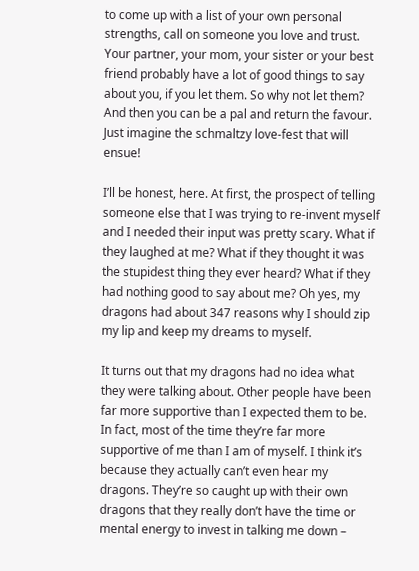to come up with a list of your own personal strengths, call on someone you love and trust. Your partner, your mom, your sister or your best friend probably have a lot of good things to say about you, if you let them. So why not let them? And then you can be a pal and return the favour. Just imagine the schmaltzy love-fest that will ensue!

I’ll be honest, here. At first, the prospect of telling someone else that I was trying to re-invent myself and I needed their input was pretty scary. What if they laughed at me? What if they thought it was the stupidest thing they ever heard? What if they had nothing good to say about me? Oh yes, my dragons had about 347 reasons why I should zip my lip and keep my dreams to myself.

It turns out that my dragons had no idea what they were talking about. Other people have been far more supportive than I expected them to be. In fact, most of the time they’re far more supportive of me than I am of myself. I think it’s because they actually can’t even hear my dragons. They’re so caught up with their own dragons that they really don’t have the time or mental energy to invest in talking me down –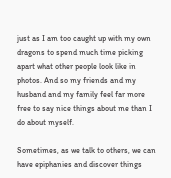just as I am too caught up with my own dragons to spend much time picking apart what other people look like in photos. And so my friends and my husband and my family feel far more free to say nice things about me than I do about myself.

Sometimes, as we talk to others, we can have epiphanies and discover things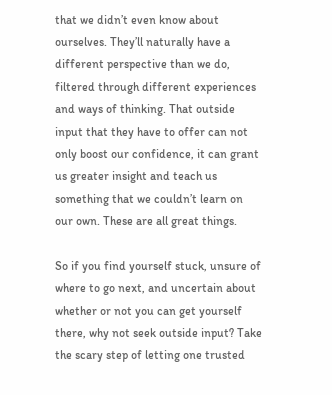that we didn’t even know about ourselves. They’ll naturally have a different perspective than we do, filtered through different experiences and ways of thinking. That outside input that they have to offer can not only boost our confidence, it can grant us greater insight and teach us something that we couldn’t learn on our own. These are all great things.

So if you find yourself stuck, unsure of where to go next, and uncertain about whether or not you can get yourself there, why not seek outside input? Take the scary step of letting one trusted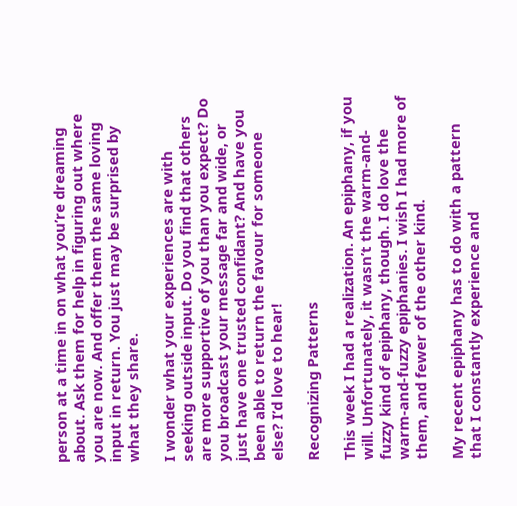person at a time in on what you’re dreaming about. Ask them for help in figuring out where you are now. And offer them the same loving input in return. You just may be surprised by what they share.

I wonder what your experiences are with seeking outside input. Do you find that others are more supportive of you than you expect? Do you broadcast your message far and wide, or just have one trusted confidant? And have you been able to return the favour for someone else? I’d love to hear!

Recognizing Patterns

This week I had a realization. An epiphany, if you will. Unfortunately, it wasn’t the warm-and-fuzzy kind of epiphany, though. I do love the warm-and-fuzzy epiphanies. I wish I had more of them, and fewer of the other kind.

My recent epiphany has to do with a pattern that I constantly experience and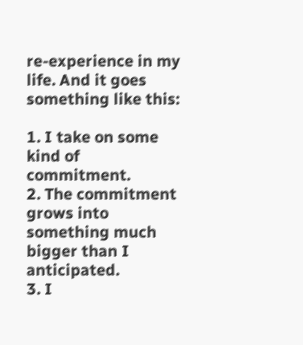re-experience in my life. And it goes something like this:

1. I take on some kind of commitment.
2. The commitment grows into something much bigger than I anticipated.
3. I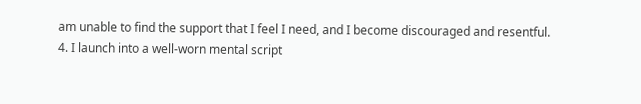am unable to find the support that I feel I need, and I become discouraged and resentful.
4. I launch into a well-worn mental script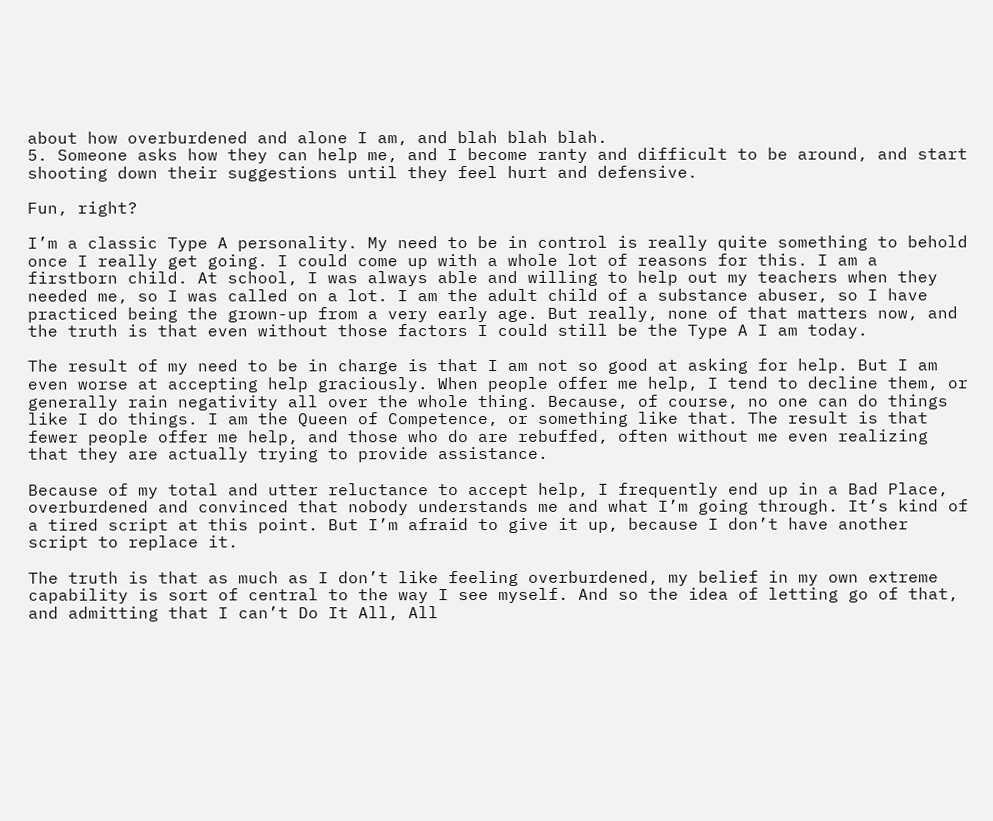about how overburdened and alone I am, and blah blah blah.
5. Someone asks how they can help me, and I become ranty and difficult to be around, and start shooting down their suggestions until they feel hurt and defensive.

Fun, right?

I’m a classic Type A personality. My need to be in control is really quite something to behold once I really get going. I could come up with a whole lot of reasons for this. I am a firstborn child. At school, I was always able and willing to help out my teachers when they needed me, so I was called on a lot. I am the adult child of a substance abuser, so I have practiced being the grown-up from a very early age. But really, none of that matters now, and the truth is that even without those factors I could still be the Type A I am today.

The result of my need to be in charge is that I am not so good at asking for help. But I am even worse at accepting help graciously. When people offer me help, I tend to decline them, or generally rain negativity all over the whole thing. Because, of course, no one can do things like I do things. I am the Queen of Competence, or something like that. The result is that fewer people offer me help, and those who do are rebuffed, often without me even realizing that they are actually trying to provide assistance.

Because of my total and utter reluctance to accept help, I frequently end up in a Bad Place, overburdened and convinced that nobody understands me and what I’m going through. It’s kind of a tired script at this point. But I’m afraid to give it up, because I don’t have another script to replace it.

The truth is that as much as I don’t like feeling overburdened, my belief in my own extreme capability is sort of central to the way I see myself. And so the idea of letting go of that, and admitting that I can’t Do It All, All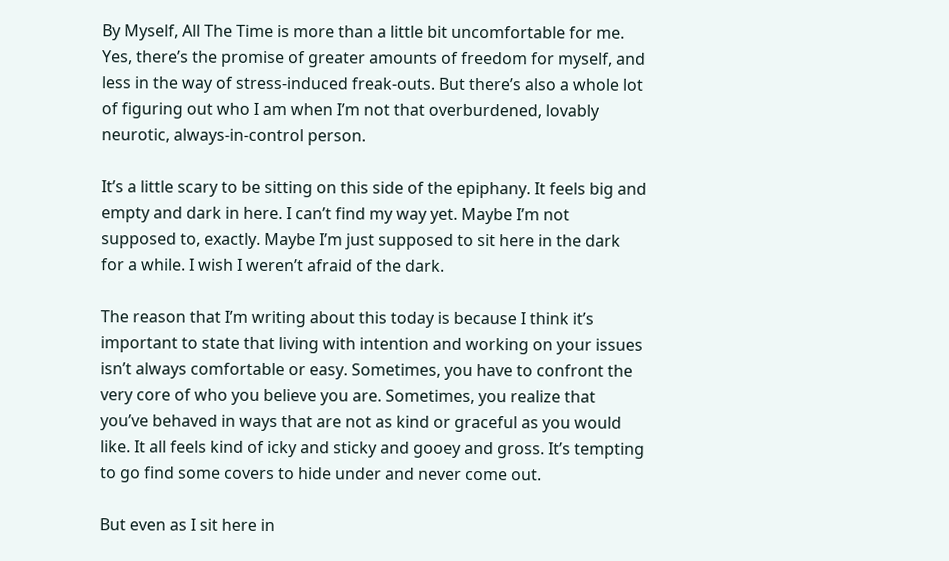By Myself, All The Time is more than a little bit uncomfortable for me. Yes, there’s the promise of greater amounts of freedom for myself, and less in the way of stress-induced freak-outs. But there’s also a whole lot of figuring out who I am when I’m not that overburdened, lovably neurotic, always-in-control person.

It’s a little scary to be sitting on this side of the epiphany. It feels big and empty and dark in here. I can’t find my way yet. Maybe I’m not supposed to, exactly. Maybe I’m just supposed to sit here in the dark for a while. I wish I weren’t afraid of the dark.

The reason that I’m writing about this today is because I think it’s important to state that living with intention and working on your issues isn’t always comfortable or easy. Sometimes, you have to confront the very core of who you believe you are. Sometimes, you realize that you’ve behaved in ways that are not as kind or graceful as you would like. It all feels kind of icky and sticky and gooey and gross. It’s tempting to go find some covers to hide under and never come out.

But even as I sit here in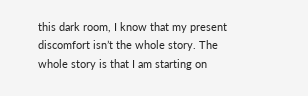this dark room, I know that my present discomfort isn’t the whole story. The whole story is that I am starting on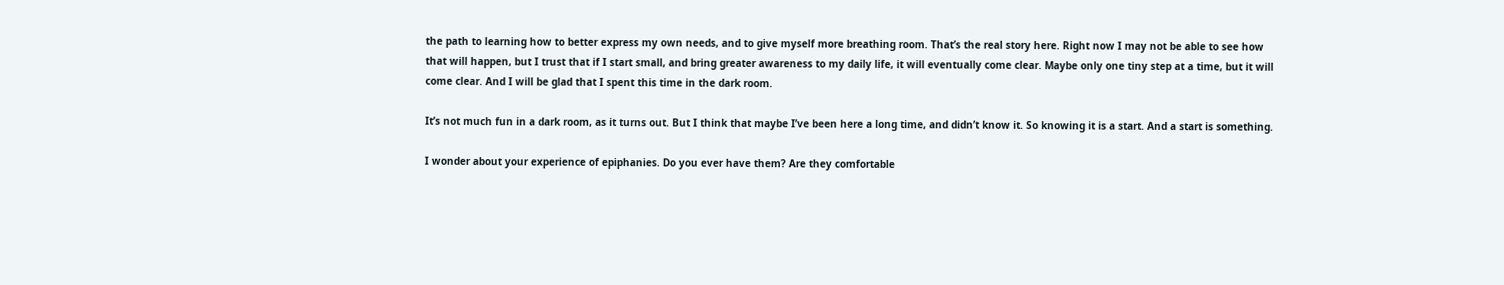the path to learning how to better express my own needs, and to give myself more breathing room. That’s the real story here. Right now I may not be able to see how that will happen, but I trust that if I start small, and bring greater awareness to my daily life, it will eventually come clear. Maybe only one tiny step at a time, but it will come clear. And I will be glad that I spent this time in the dark room.

It’s not much fun in a dark room, as it turns out. But I think that maybe I’ve been here a long time, and didn’t know it. So knowing it is a start. And a start is something.

I wonder about your experience of epiphanies. Do you ever have them? Are they comfortable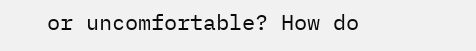or uncomfortable? How do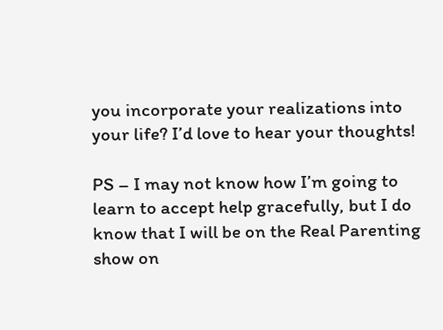you incorporate your realizations into your life? I’d love to hear your thoughts!

PS – I may not know how I’m going to learn to accept help gracefully, but I do know that I will be on the Real Parenting show on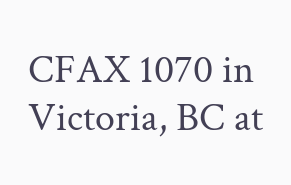CFAX 1070 in Victoria, BC at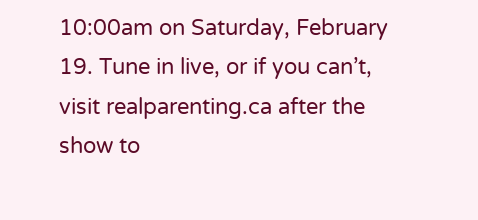10:00am on Saturday, February 19. Tune in live, or if you can’t, visit realparenting.ca after the show to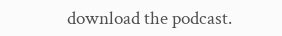download the podcast.